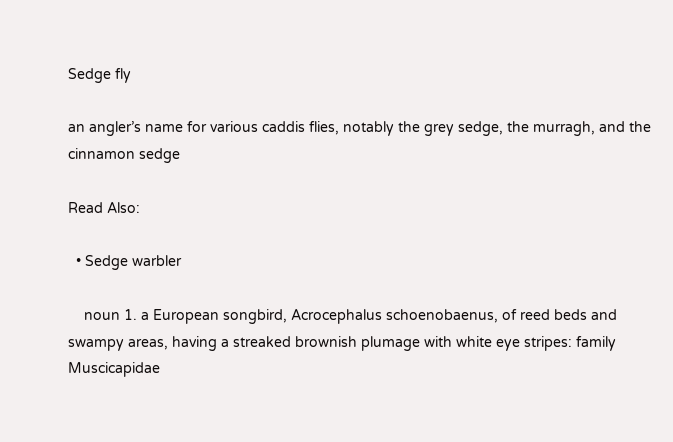Sedge fly

an angler’s name for various caddis flies, notably the grey sedge, the murragh, and the cinnamon sedge

Read Also:

  • Sedge warbler

    noun 1. a European songbird, Acrocephalus schoenobaenus, of reed beds and swampy areas, having a streaked brownish plumage with white eye stripes: family Muscicapidae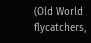(Old World flycatchers,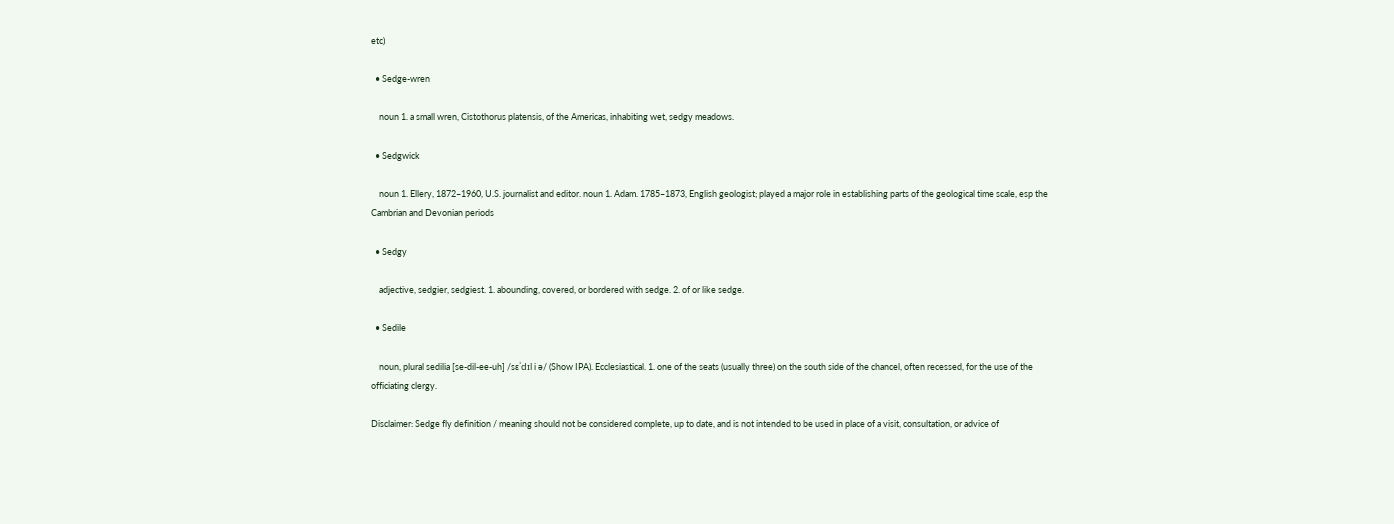etc)

  • Sedge-wren

    noun 1. a small wren, Cistothorus platensis, of the Americas, inhabiting wet, sedgy meadows.

  • Sedgwick

    noun 1. Ellery, 1872–1960, U.S. journalist and editor. noun 1. Adam. 1785–1873, English geologist; played a major role in establishing parts of the geological time scale, esp the Cambrian and Devonian periods

  • Sedgy

    adjective, sedgier, sedgiest. 1. abounding, covered, or bordered with sedge. 2. of or like sedge.

  • Sedile

    noun, plural sedilia [se-dil-ee-uh] /sɛˈdɪl i ə/ (Show IPA). Ecclesiastical. 1. one of the seats (usually three) on the south side of the chancel, often recessed, for the use of the officiating clergy.

Disclaimer: Sedge fly definition / meaning should not be considered complete, up to date, and is not intended to be used in place of a visit, consultation, or advice of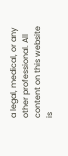a legal, medical, or any other professional. All content on this website is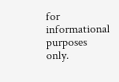for informational purposes only.